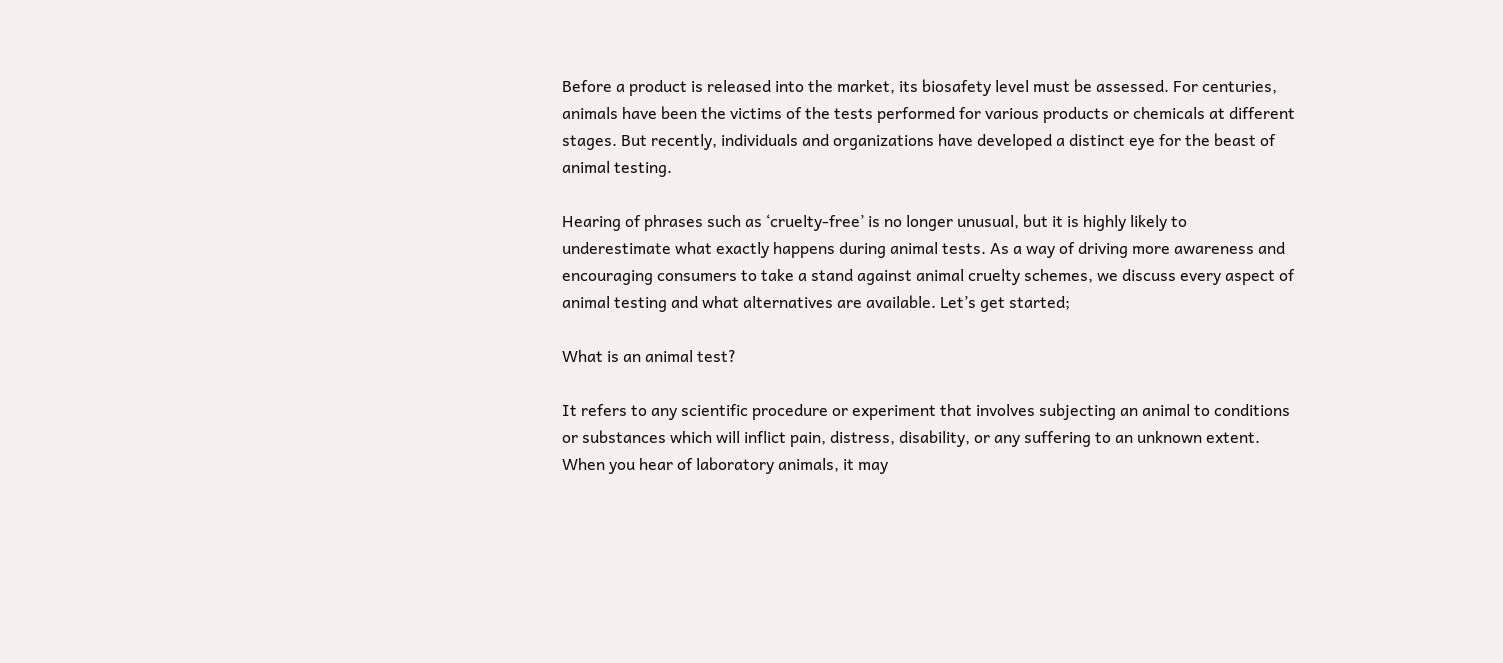Before a product is released into the market, its biosafety level must be assessed. For centuries, animals have been the victims of the tests performed for various products or chemicals at different stages. But recently, individuals and organizations have developed a distinct eye for the beast of animal testing.

Hearing of phrases such as ‘cruelty-free’ is no longer unusual, but it is highly likely to underestimate what exactly happens during animal tests. As a way of driving more awareness and encouraging consumers to take a stand against animal cruelty schemes, we discuss every aspect of animal testing and what alternatives are available. Let’s get started;

What is an animal test?

It refers to any scientific procedure or experiment that involves subjecting an animal to conditions or substances which will inflict pain, distress, disability, or any suffering to an unknown extent. When you hear of laboratory animals, it may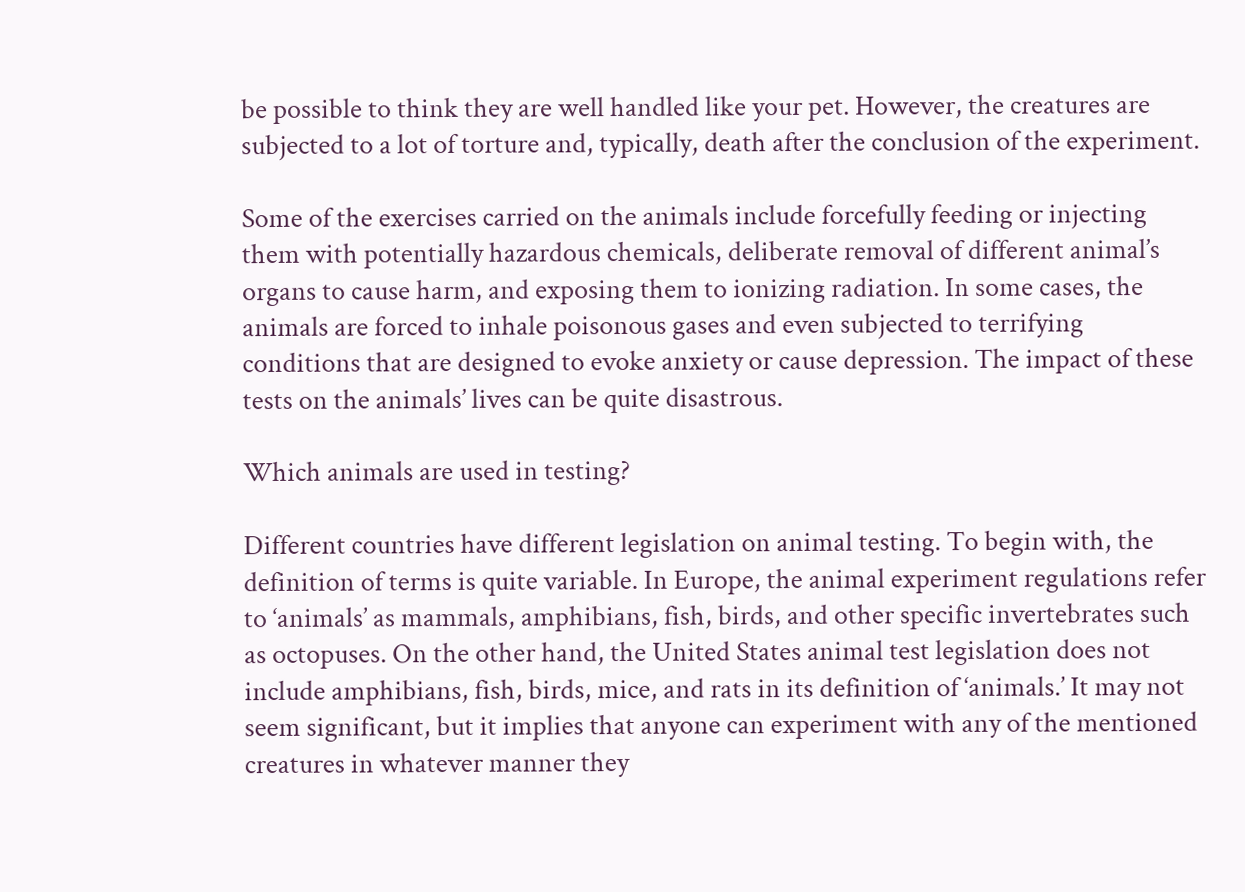be possible to think they are well handled like your pet. However, the creatures are subjected to a lot of torture and, typically, death after the conclusion of the experiment.

Some of the exercises carried on the animals include forcefully feeding or injecting them with potentially hazardous chemicals, deliberate removal of different animal’s organs to cause harm, and exposing them to ionizing radiation. In some cases, the animals are forced to inhale poisonous gases and even subjected to terrifying conditions that are designed to evoke anxiety or cause depression. The impact of these tests on the animals’ lives can be quite disastrous.

Which animals are used in testing?

Different countries have different legislation on animal testing. To begin with, the definition of terms is quite variable. In Europe, the animal experiment regulations refer to ‘animals’ as mammals, amphibians, fish, birds, and other specific invertebrates such as octopuses. On the other hand, the United States animal test legislation does not include amphibians, fish, birds, mice, and rats in its definition of ‘animals.’ It may not seem significant, but it implies that anyone can experiment with any of the mentioned creatures in whatever manner they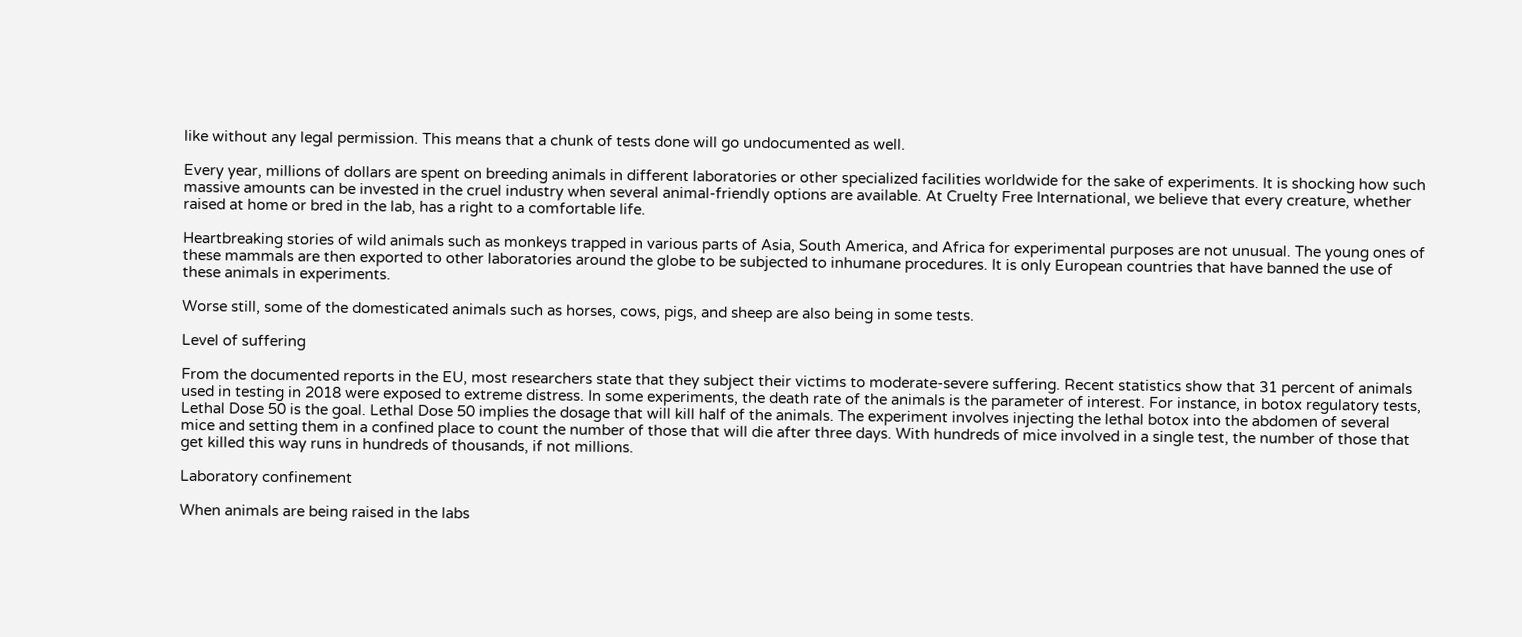like without any legal permission. This means that a chunk of tests done will go undocumented as well.

Every year, millions of dollars are spent on breeding animals in different laboratories or other specialized facilities worldwide for the sake of experiments. It is shocking how such massive amounts can be invested in the cruel industry when several animal-friendly options are available. At Cruelty Free International, we believe that every creature, whether raised at home or bred in the lab, has a right to a comfortable life.

Heartbreaking stories of wild animals such as monkeys trapped in various parts of Asia, South America, and Africa for experimental purposes are not unusual. The young ones of these mammals are then exported to other laboratories around the globe to be subjected to inhumane procedures. It is only European countries that have banned the use of these animals in experiments.

Worse still, some of the domesticated animals such as horses, cows, pigs, and sheep are also being in some tests.

Level of suffering

From the documented reports in the EU, most researchers state that they subject their victims to moderate-severe suffering. Recent statistics show that 31 percent of animals used in testing in 2018 were exposed to extreme distress. In some experiments, the death rate of the animals is the parameter of interest. For instance, in botox regulatory tests, Lethal Dose 50 is the goal. Lethal Dose 50 implies the dosage that will kill half of the animals. The experiment involves injecting the lethal botox into the abdomen of several mice and setting them in a confined place to count the number of those that will die after three days. With hundreds of mice involved in a single test, the number of those that get killed this way runs in hundreds of thousands, if not millions.

Laboratory confinement

When animals are being raised in the labs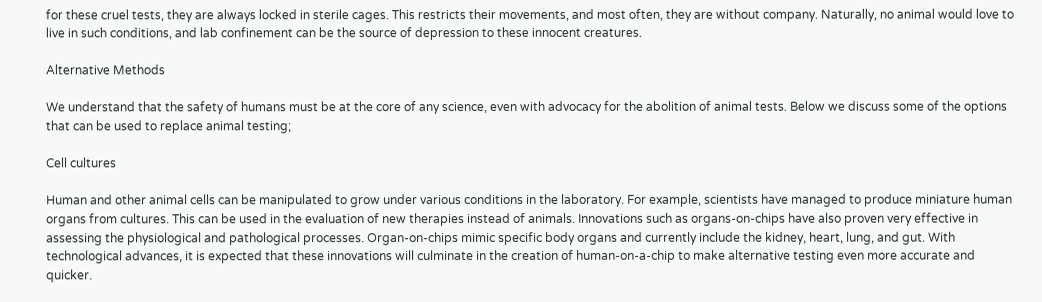for these cruel tests, they are always locked in sterile cages. This restricts their movements, and most often, they are without company. Naturally, no animal would love to live in such conditions, and lab confinement can be the source of depression to these innocent creatures.

Alternative Methods

We understand that the safety of humans must be at the core of any science, even with advocacy for the abolition of animal tests. Below we discuss some of the options that can be used to replace animal testing;

Cell cultures

Human and other animal cells can be manipulated to grow under various conditions in the laboratory. For example, scientists have managed to produce miniature human organs from cultures. This can be used in the evaluation of new therapies instead of animals. Innovations such as organs-on-chips have also proven very effective in assessing the physiological and pathological processes. Organ-on-chips mimic specific body organs and currently include the kidney, heart, lung, and gut. With technological advances, it is expected that these innovations will culminate in the creation of human-on-a-chip to make alternative testing even more accurate and quicker.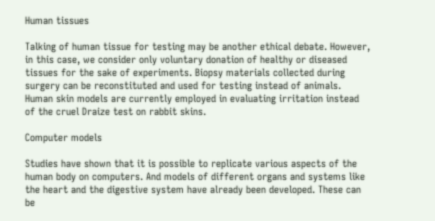Human tissues

Talking of human tissue for testing may be another ethical debate. However, in this case, we consider only voluntary donation of healthy or diseased tissues for the sake of experiments. Biopsy materials collected during surgery can be reconstituted and used for testing instead of animals. Human skin models are currently employed in evaluating irritation instead of the cruel Draize test on rabbit skins.

Computer models

Studies have shown that it is possible to replicate various aspects of the human body on computers. And models of different organs and systems like the heart and the digestive system have already been developed. These can be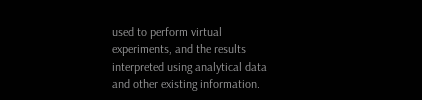used to perform virtual experiments, and the results interpreted using analytical data and other existing information.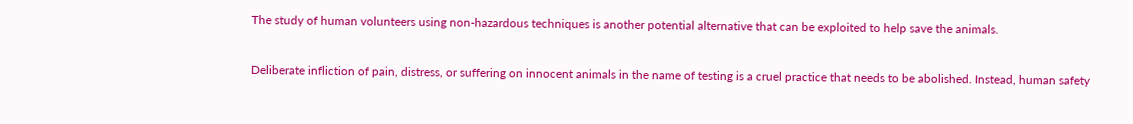The study of human volunteers using non-hazardous techniques is another potential alternative that can be exploited to help save the animals.


Deliberate infliction of pain, distress, or suffering on innocent animals in the name of testing is a cruel practice that needs to be abolished. Instead, human safety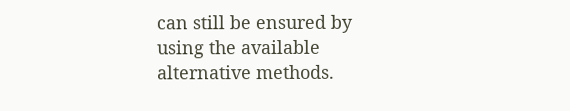can still be ensured by using the available alternative methods.